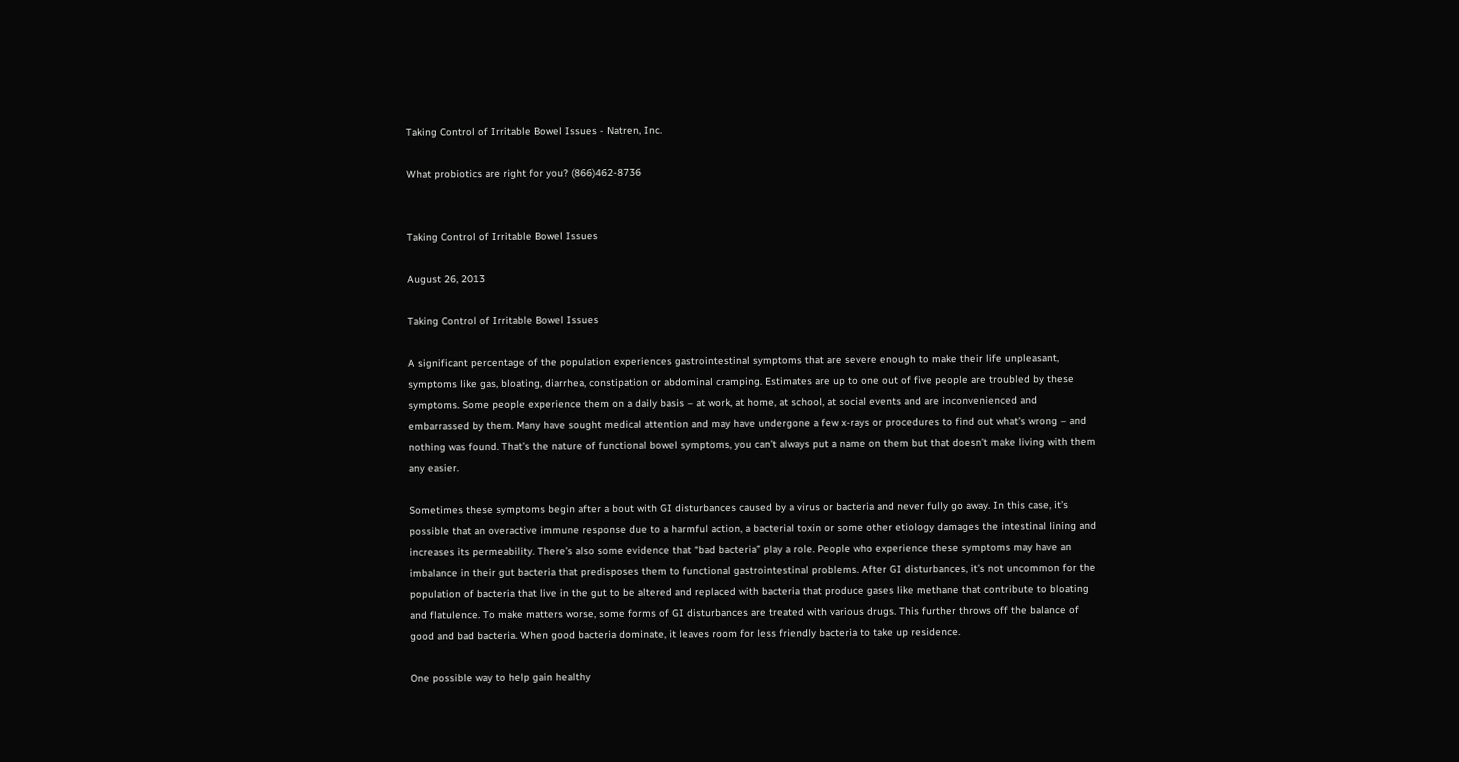Taking Control of Irritable Bowel Issues - Natren, Inc.

What probiotics are right for you? (866)462-8736


Taking Control of Irritable Bowel Issues

August 26, 2013

Taking Control of Irritable Bowel Issues

A significant percentage of the population experiences gastrointestinal symptoms that are severe enough to make their life unpleasant, symptoms like gas, bloating, diarrhea, constipation or abdominal cramping. Estimates are up to one out of five people are troubled by these symptoms. Some people experience them on a daily basis – at work, at home, at school, at social events and are inconvenienced and embarrassed by them. Many have sought medical attention and may have undergone a few x-rays or procedures to find out what’s wrong – and nothing was found. That’s the nature of functional bowel symptoms, you can’t always put a name on them but that doesn’t make living with them any easier.

Sometimes these symptoms begin after a bout with GI disturbances caused by a virus or bacteria and never fully go away. In this case, it’s possible that an overactive immune response due to a harmful action, a bacterial toxin or some other etiology damages the intestinal lining and increases its permeability. There’s also some evidence that “bad bacteria” play a role. People who experience these symptoms may have an imbalance in their gut bacteria that predisposes them to functional gastrointestinal problems. After GI disturbances, it’s not uncommon for the population of bacteria that live in the gut to be altered and replaced with bacteria that produce gases like methane that contribute to bloating and flatulence. To make matters worse, some forms of GI disturbances are treated with various drugs. This further throws off the balance of good and bad bacteria. When good bacteria dominate, it leaves room for less friendly bacteria to take up residence.

One possible way to help gain healthy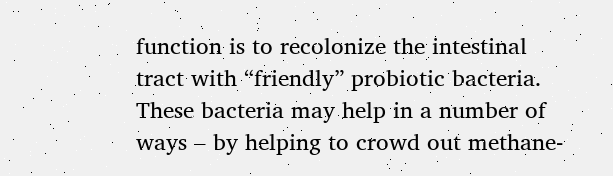function is to recolonize the intestinal tract with “friendly” probiotic bacteria. These bacteria may help in a number of ways – by helping to crowd out methane-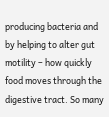producing bacteria and by helping to alter gut motility – how quickly food moves through the digestive tract. So many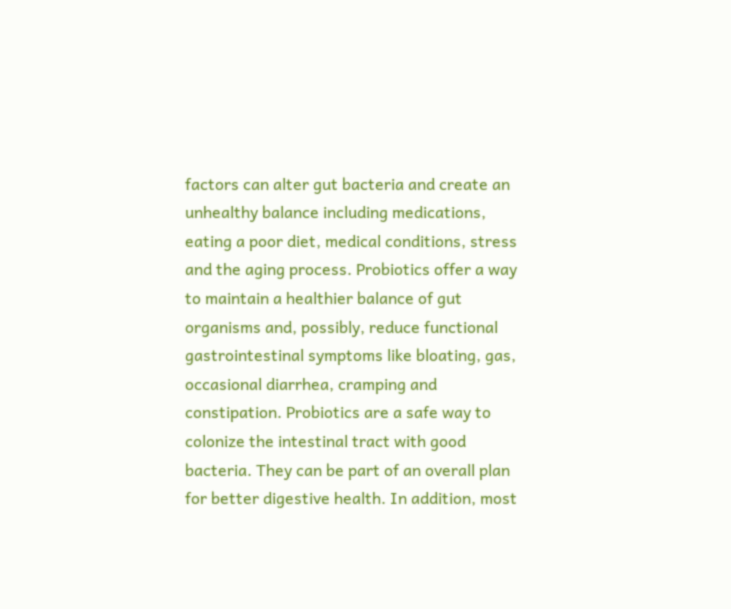factors can alter gut bacteria and create an unhealthy balance including medications, eating a poor diet, medical conditions, stress and the aging process. Probiotics offer a way to maintain a healthier balance of gut organisms and, possibly, reduce functional gastrointestinal symptoms like bloating, gas, occasional diarrhea, cramping and constipation. Probiotics are a safe way to colonize the intestinal tract with good bacteria. They can be part of an overall plan for better digestive health. In addition, most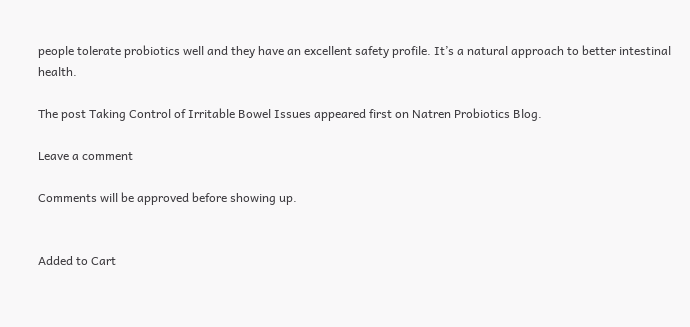people tolerate probiotics well and they have an excellent safety profile. It’s a natural approach to better intestinal health.

The post Taking Control of Irritable Bowel Issues appeared first on Natren Probiotics Blog.

Leave a comment

Comments will be approved before showing up.


Added to Cart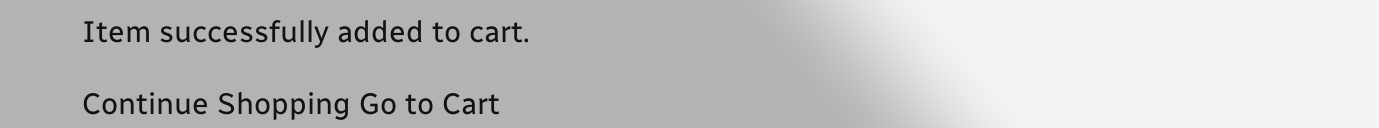Item successfully added to cart.

Continue Shopping Go to Cart